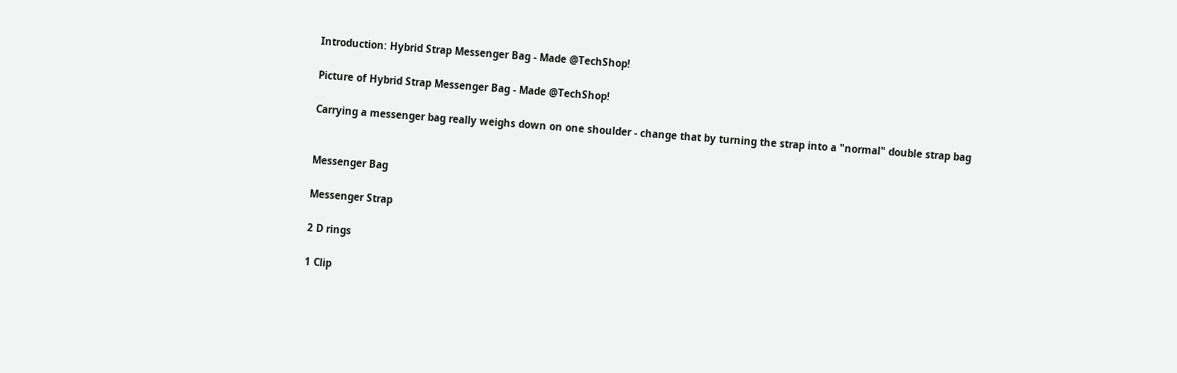Introduction: Hybrid Strap Messenger Bag - Made @TechShop!

Picture of Hybrid Strap Messenger Bag - Made @TechShop!

Carrying a messenger bag really weighs down on one shoulder - change that by turning the strap into a "normal" double strap bag


Messenger Bag

Messenger Strap

2 D rings

1 Clip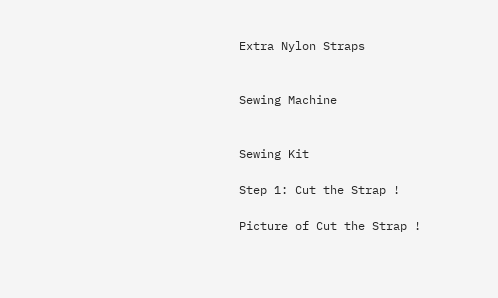Extra Nylon Straps


Sewing Machine


Sewing Kit

Step 1: Cut the Strap !

Picture of Cut the Strap !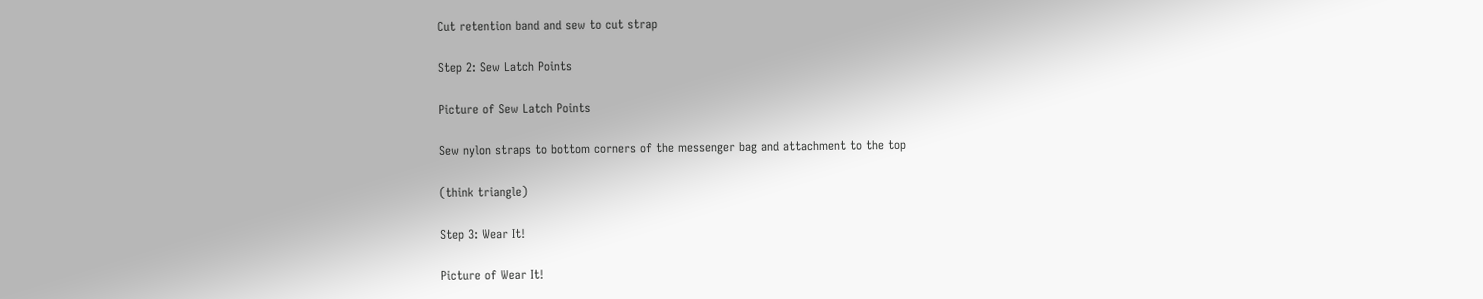Cut retention band and sew to cut strap

Step 2: Sew Latch Points

Picture of Sew Latch Points

Sew nylon straps to bottom corners of the messenger bag and attachment to the top

(think triangle)

Step 3: Wear It!

Picture of Wear It!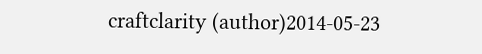craftclarity (author)2014-05-23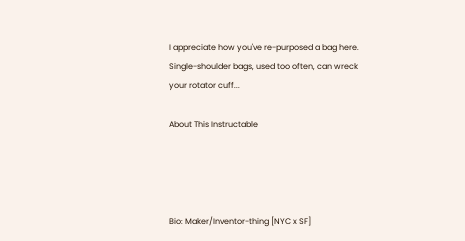I appreciate how you've re-purposed a bag here. Single-shoulder bags, used too often, can wreck your rotator cuff...

About This Instructable




Bio: Maker/Inventor-thing [NYC x SF]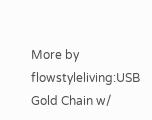More by flowstyleliving:USB Gold Chain w/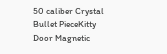50 caliber Crystal Bullet PieceKitty Door Magnetic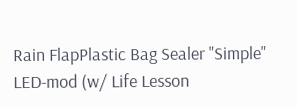Rain FlapPlastic Bag Sealer "Simple" LED-mod (w/ Life Lesson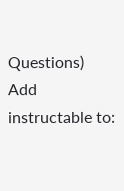Questions)
Add instructable to: